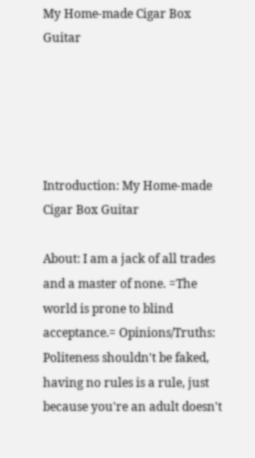My Home-made Cigar Box Guitar





Introduction: My Home-made Cigar Box Guitar

About: I am a jack of all trades and a master of none. =The world is prone to blind acceptance.= Opinions/Truths: Politeness shouldn't be faked, having no rules is a rule, just because you're an adult doesn't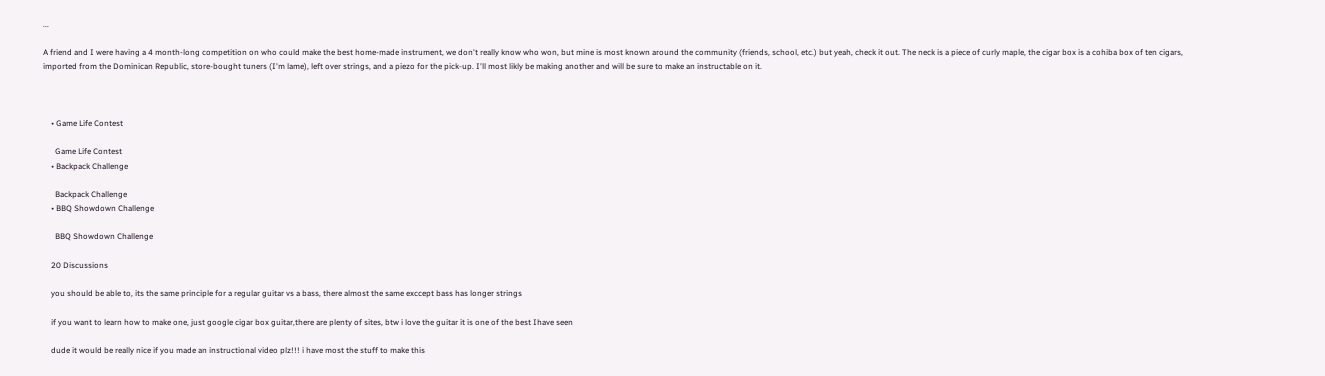...

A friend and I were having a 4 month-long competition on who could make the best home-made instrument, we don't really know who won, but mine is most known around the community (friends, school, etc.) but yeah, check it out. The neck is a piece of curly maple, the cigar box is a cohiba box of ten cigars, imported from the Dominican Republic, store-bought tuners (I'm lame), left over strings, and a piezo for the pick-up. I'll most likly be making another and will be sure to make an instructable on it.



    • Game Life Contest

      Game Life Contest
    • Backpack Challenge

      Backpack Challenge
    • BBQ Showdown Challenge

      BBQ Showdown Challenge

    20 Discussions

    you should be able to, its the same principle for a regular guitar vs a bass, there almost the same exccept bass has longer strings

    if you want to learn how to make one, just google cigar box guitar,there are plenty of sites, btw i love the guitar it is one of the best Ihave seen

    dude it would be really nice if you made an instructional video plz!!! i have most the stuff to make this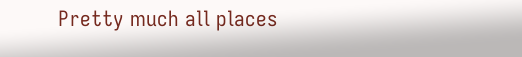Pretty much all places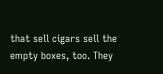that sell cigars sell the empty boxes, too. They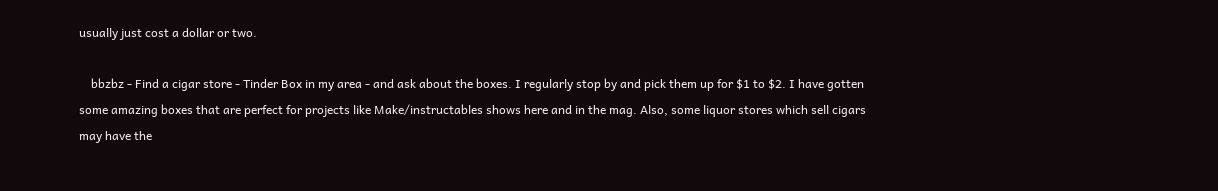usually just cost a dollar or two.

    bbzbz - Find a cigar store - Tinder Box in my area - and ask about the boxes. I regularly stop by and pick them up for $1 to $2. I have gotten some amazing boxes that are perfect for projects like Make/instructables shows here and in the mag. Also, some liquor stores which sell cigars may have the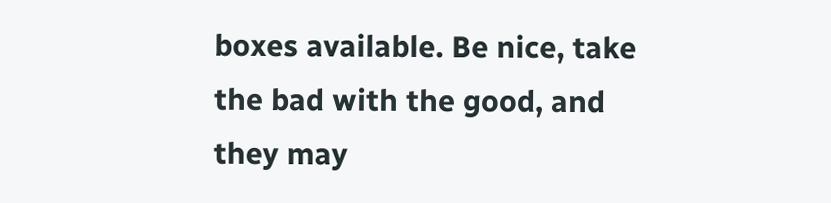boxes available. Be nice, take the bad with the good, and they may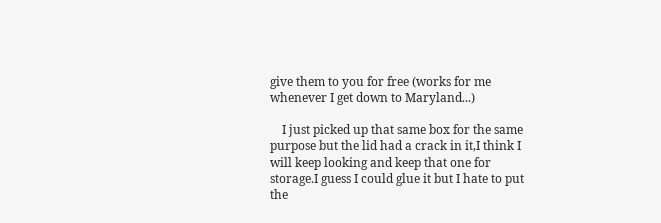give them to you for free (works for me whenever I get down to Maryland...)

    I just picked up that same box for the same purpose but the lid had a crack in it,I think I will keep looking and keep that one for storage.I guess I could glue it but I hate to put the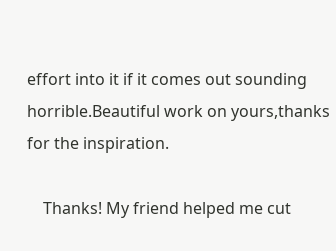effort into it if it comes out sounding horrible.Beautiful work on yours,thanks for the inspiration.

    Thanks! My friend helped me cut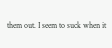them out. I seem to suck when it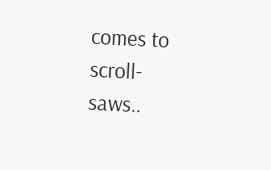comes to scroll-saws..